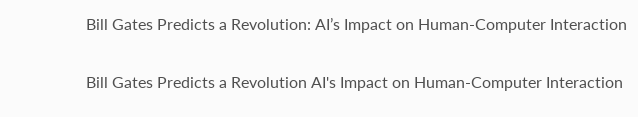Bill Gates Predicts a Revolution: AI’s Impact on Human-Computer Interaction

Bill Gates Predicts a Revolution AI's Impact on Human-Computer Interaction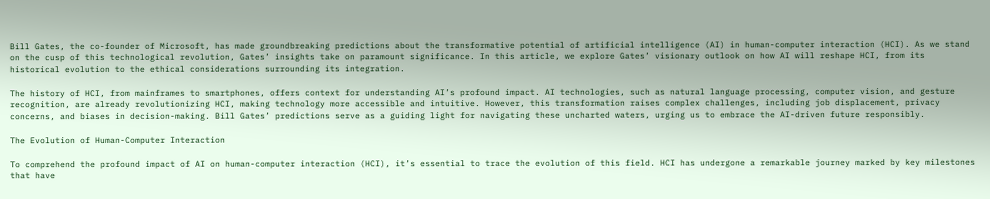Bill Gates, the co-founder of Microsoft, has made groundbreaking predictions about the transformative potential of artificial intelligence (AI) in human-computer interaction (HCI). As we stand on the cusp of this technological revolution, Gates’ insights take on paramount significance. In this article, we explore Gates’ visionary outlook on how AI will reshape HCI, from its historical evolution to the ethical considerations surrounding its integration.

The history of HCI, from mainframes to smartphones, offers context for understanding AI’s profound impact. AI technologies, such as natural language processing, computer vision, and gesture recognition, are already revolutionizing HCI, making technology more accessible and intuitive. However, this transformation raises complex challenges, including job displacement, privacy concerns, and biases in decision-making. Bill Gates’ predictions serve as a guiding light for navigating these uncharted waters, urging us to embrace the AI-driven future responsibly.

The Evolution of Human-Computer Interaction

To comprehend the profound impact of AI on human-computer interaction (HCI), it’s essential to trace the evolution of this field. HCI has undergone a remarkable journey marked by key milestones that have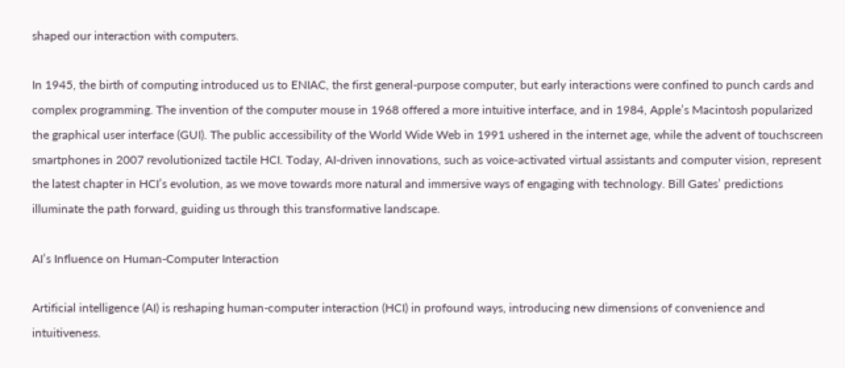shaped our interaction with computers.

In 1945, the birth of computing introduced us to ENIAC, the first general-purpose computer, but early interactions were confined to punch cards and complex programming. The invention of the computer mouse in 1968 offered a more intuitive interface, and in 1984, Apple’s Macintosh popularized the graphical user interface (GUI). The public accessibility of the World Wide Web in 1991 ushered in the internet age, while the advent of touchscreen smartphones in 2007 revolutionized tactile HCI. Today, AI-driven innovations, such as voice-activated virtual assistants and computer vision, represent the latest chapter in HCI’s evolution, as we move towards more natural and immersive ways of engaging with technology. Bill Gates’ predictions illuminate the path forward, guiding us through this transformative landscape.

AI’s Influence on Human-Computer Interaction

Artificial intelligence (AI) is reshaping human-computer interaction (HCI) in profound ways, introducing new dimensions of convenience and intuitiveness.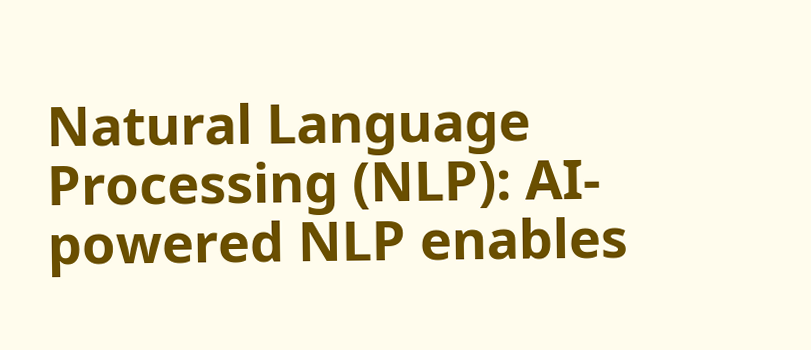Natural Language Processing (NLP): AI-powered NLP enables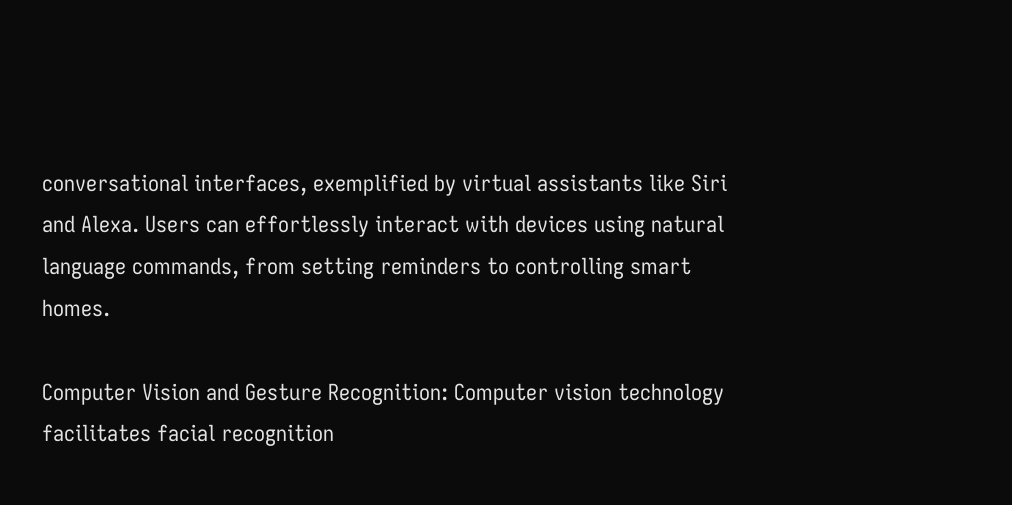conversational interfaces, exemplified by virtual assistants like Siri and Alexa. Users can effortlessly interact with devices using natural language commands, from setting reminders to controlling smart homes.

Computer Vision and Gesture Recognition: Computer vision technology facilitates facial recognition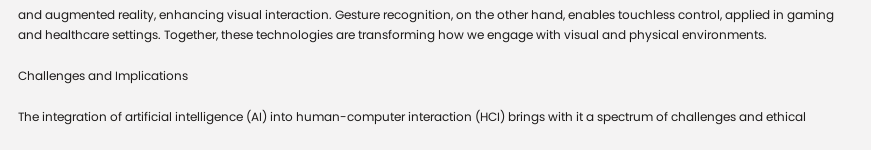and augmented reality, enhancing visual interaction. Gesture recognition, on the other hand, enables touchless control, applied in gaming and healthcare settings. Together, these technologies are transforming how we engage with visual and physical environments.

Challenges and Implications

The integration of artificial intelligence (AI) into human-computer interaction (HCI) brings with it a spectrum of challenges and ethical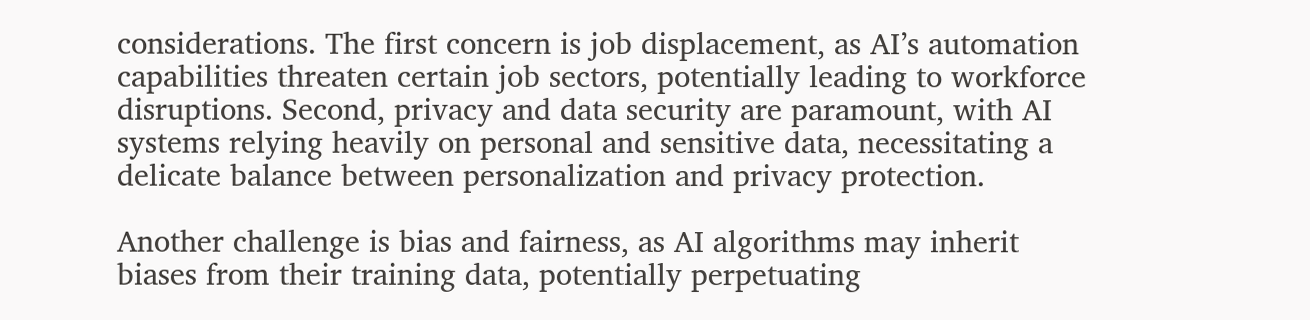considerations. The first concern is job displacement, as AI’s automation capabilities threaten certain job sectors, potentially leading to workforce disruptions. Second, privacy and data security are paramount, with AI systems relying heavily on personal and sensitive data, necessitating a delicate balance between personalization and privacy protection.

Another challenge is bias and fairness, as AI algorithms may inherit biases from their training data, potentially perpetuating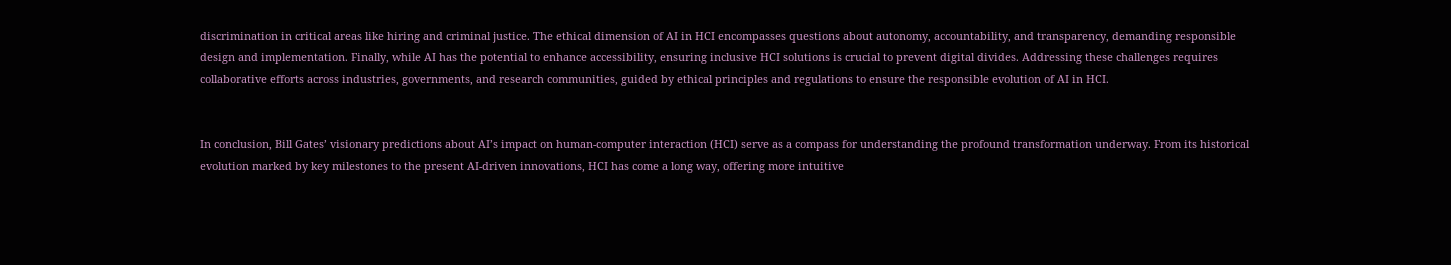discrimination in critical areas like hiring and criminal justice. The ethical dimension of AI in HCI encompasses questions about autonomy, accountability, and transparency, demanding responsible design and implementation. Finally, while AI has the potential to enhance accessibility, ensuring inclusive HCI solutions is crucial to prevent digital divides. Addressing these challenges requires collaborative efforts across industries, governments, and research communities, guided by ethical principles and regulations to ensure the responsible evolution of AI in HCI.


In conclusion, Bill Gates’ visionary predictions about AI’s impact on human-computer interaction (HCI) serve as a compass for understanding the profound transformation underway. From its historical evolution marked by key milestones to the present AI-driven innovations, HCI has come a long way, offering more intuitive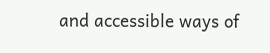and accessible ways of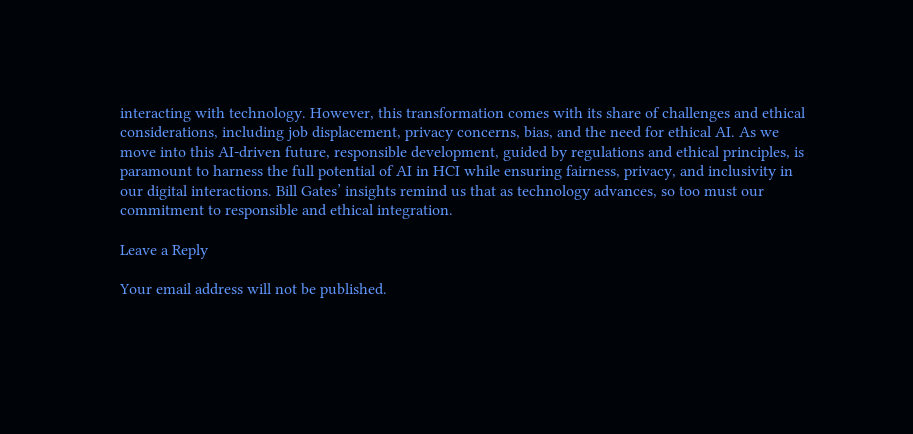interacting with technology. However, this transformation comes with its share of challenges and ethical considerations, including job displacement, privacy concerns, bias, and the need for ethical AI. As we move into this AI-driven future, responsible development, guided by regulations and ethical principles, is paramount to harness the full potential of AI in HCI while ensuring fairness, privacy, and inclusivity in our digital interactions. Bill Gates’ insights remind us that as technology advances, so too must our commitment to responsible and ethical integration.

Leave a Reply

Your email address will not be published.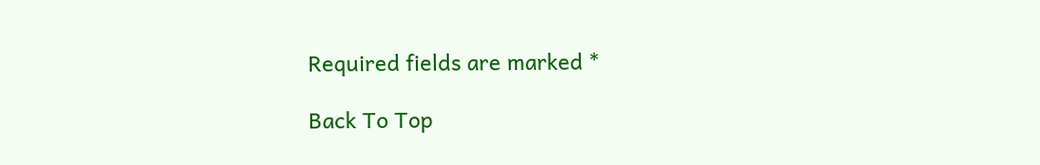Required fields are marked *

Back To Top